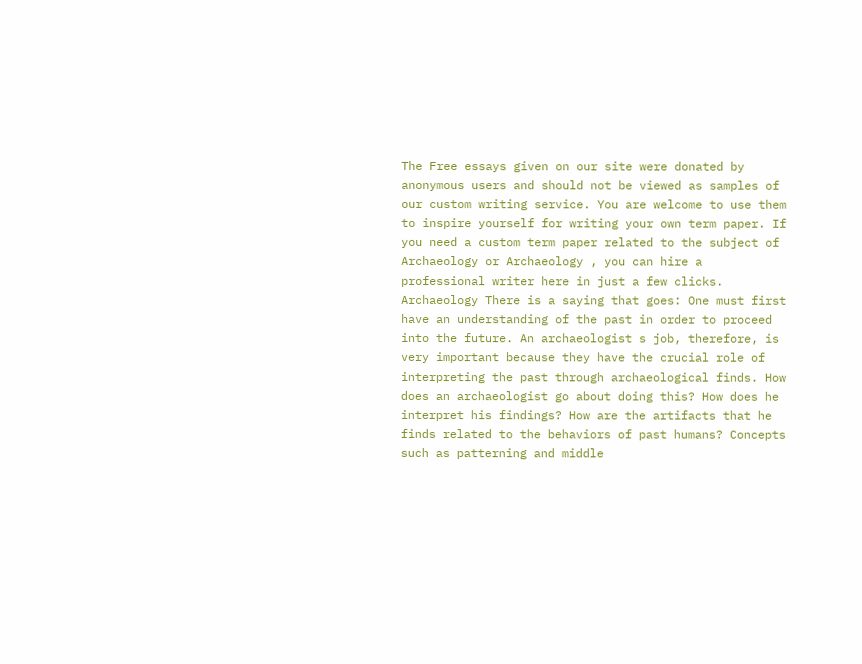The Free essays given on our site were donated by anonymous users and should not be viewed as samples of our custom writing service. You are welcome to use them to inspire yourself for writing your own term paper. If you need a custom term paper related to the subject of Archaeology or Archaeology , you can hire a professional writer here in just a few clicks.
Archaeology There is a saying that goes: One must first have an understanding of the past in order to proceed into the future. An archaeologist s job, therefore, is very important because they have the crucial role of interpreting the past through archaeological finds. How does an archaeologist go about doing this? How does he interpret his findings? How are the artifacts that he finds related to the behaviors of past humans? Concepts such as patterning and middle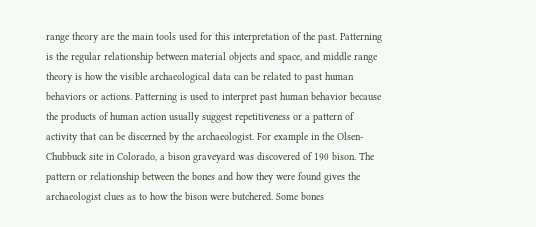range theory are the main tools used for this interpretation of the past. Patterning is the regular relationship between material objects and space, and middle range theory is how the visible archaeological data can be related to past human behaviors or actions. Patterning is used to interpret past human behavior because the products of human action usually suggest repetitiveness or a pattern of activity that can be discerned by the archaeologist. For example in the Olsen-Chubbuck site in Colorado, a bison graveyard was discovered of 190 bison. The pattern or relationship between the bones and how they were found gives the archaeologist clues as to how the bison were butchered. Some bones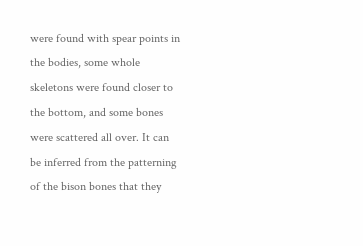were found with spear points in the bodies, some whole skeletons were found closer to the bottom, and some bones were scattered all over. It can be inferred from the patterning of the bison bones that they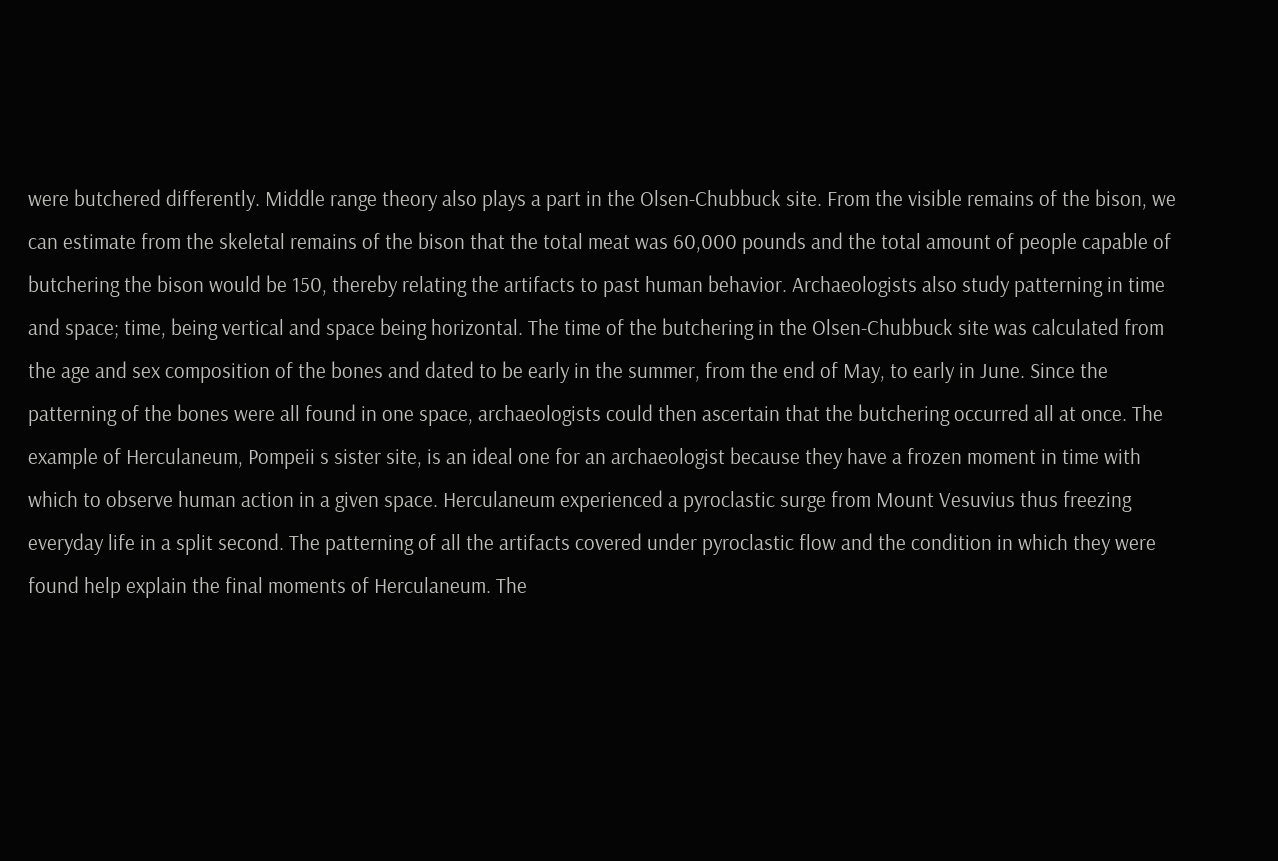were butchered differently. Middle range theory also plays a part in the Olsen-Chubbuck site. From the visible remains of the bison, we can estimate from the skeletal remains of the bison that the total meat was 60,000 pounds and the total amount of people capable of butchering the bison would be 150, thereby relating the artifacts to past human behavior. Archaeologists also study patterning in time and space; time, being vertical and space being horizontal. The time of the butchering in the Olsen-Chubbuck site was calculated from the age and sex composition of the bones and dated to be early in the summer, from the end of May, to early in June. Since the patterning of the bones were all found in one space, archaeologists could then ascertain that the butchering occurred all at once. The example of Herculaneum, Pompeii s sister site, is an ideal one for an archaeologist because they have a frozen moment in time with which to observe human action in a given space. Herculaneum experienced a pyroclastic surge from Mount Vesuvius thus freezing everyday life in a split second. The patterning of all the artifacts covered under pyroclastic flow and the condition in which they were found help explain the final moments of Herculaneum. The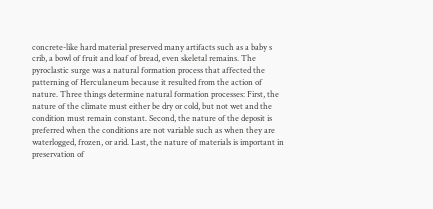concrete-like hard material preserved many artifacts such as a baby s crib, a bowl of fruit and loaf of bread, even skeletal remains. The pyroclastic surge was a natural formation process that affected the patterning of Herculaneum because it resulted from the action of nature. Three things determine natural formation processes: First, the nature of the climate must either be dry or cold, but not wet and the condition must remain constant. Second, the nature of the deposit is preferred when the conditions are not variable such as when they are waterlogged, frozen, or arid. Last, the nature of materials is important in preservation of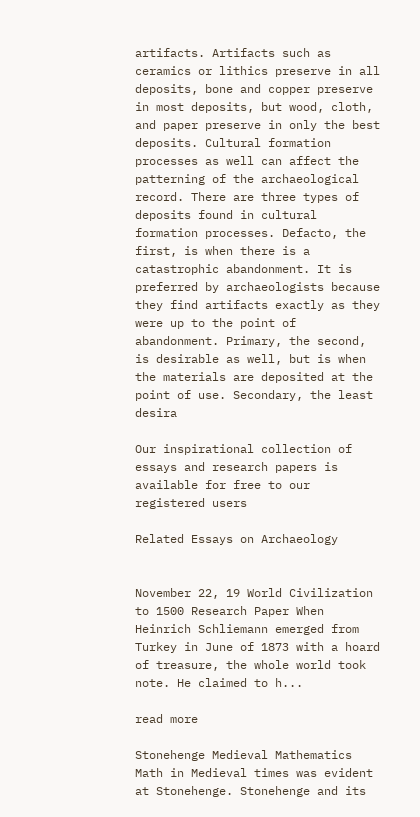artifacts. Artifacts such as ceramics or lithics preserve in all deposits, bone and copper preserve in most deposits, but wood, cloth, and paper preserve in only the best deposits. Cultural formation processes as well can affect the patterning of the archaeological record. There are three types of deposits found in cultural formation processes. Defacto, the first, is when there is a catastrophic abandonment. It is preferred by archaeologists because they find artifacts exactly as they were up to the point of abandonment. Primary, the second, is desirable as well, but is when the materials are deposited at the point of use. Secondary, the least desira

Our inspirational collection of essays and research papers is available for free to our registered users

Related Essays on Archaeology


November 22, 19 World Civilization to 1500 Research Paper When Heinrich Schliemann emerged from Turkey in June of 1873 with a hoard of treasure, the whole world took note. He claimed to h...

read more

Stonehenge Medieval Mathematics Math in Medieval times was evident at Stonehenge. Stonehenge and its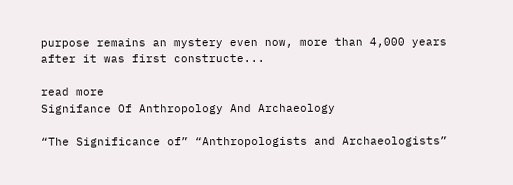purpose remains an mystery even now, more than 4,000 years after it was first constructe...

read more
Signifance Of Anthropology And Archaeology

“The Significance of” “Anthropologists and Archaeologists”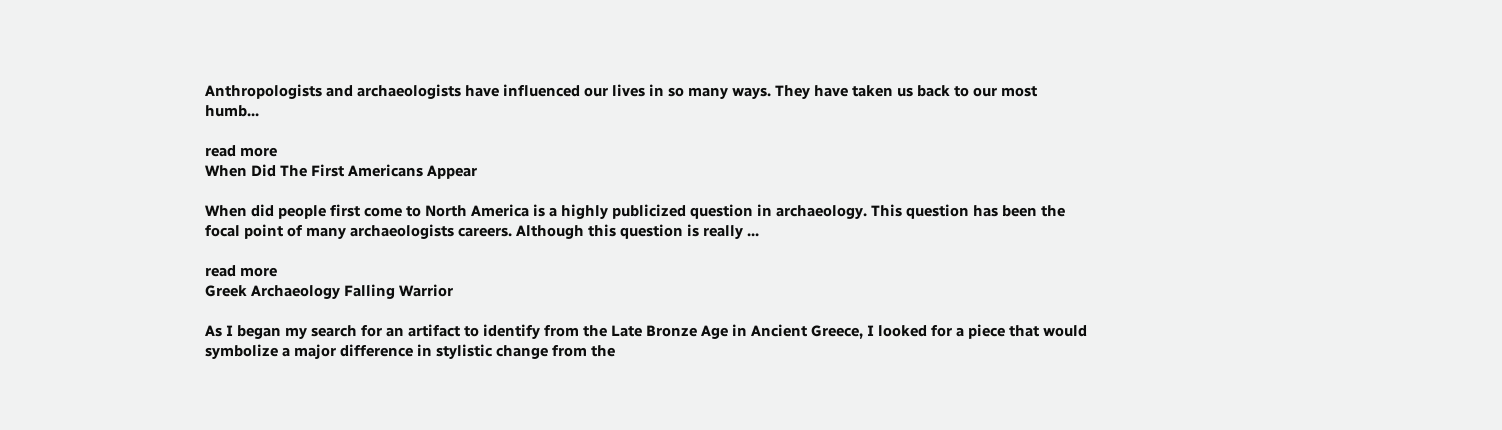Anthropologists and archaeologists have influenced our lives in so many ways. They have taken us back to our most humb...

read more
When Did The First Americans Appear

When did people first come to North America is a highly publicized question in archaeology. This question has been the focal point of many archaeologists careers. Although this question is really ...

read more
Greek Archaeology Falling Warrior

As I began my search for an artifact to identify from the Late Bronze Age in Ancient Greece, I looked for a piece that would symbolize a major difference in stylistic change from the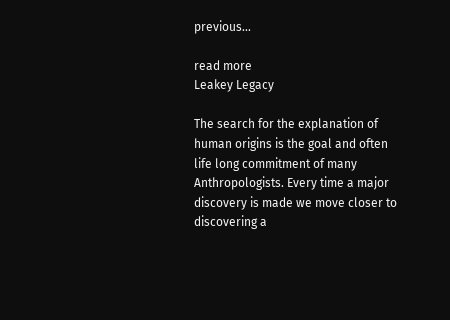previous...

read more
Leakey Legacy

The search for the explanation of human origins is the goal and often life long commitment of many Anthropologists. Every time a major discovery is made we move closer to discovering a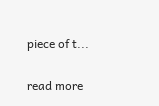piece of t...

read more